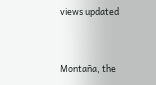views updated


Montaña, the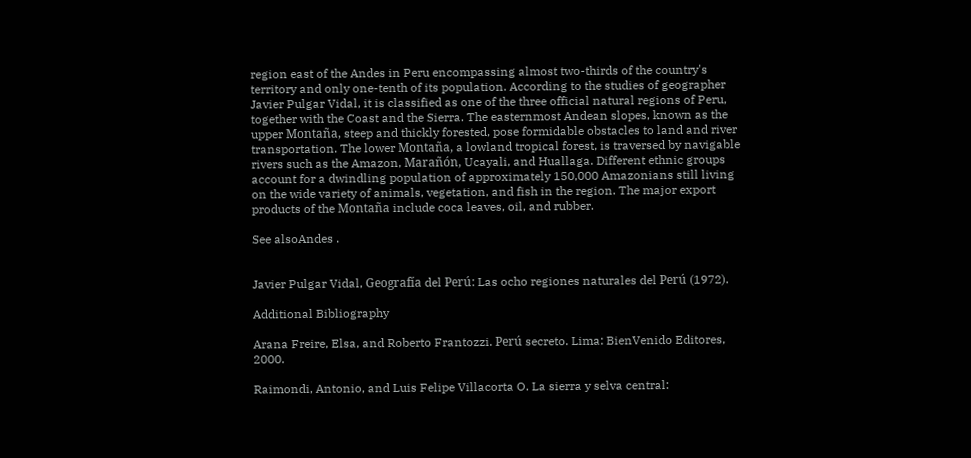region east of the Andes in Peru encompassing almost two-thirds of the country's territory and only one-tenth of its population. According to the studies of geographer Javier Pulgar Vidal, it is classified as one of the three official natural regions of Peru, together with the Coast and the Sierra. The easternmost Andean slopes, known as the upper Montaña, steep and thickly forested, pose formidable obstacles to land and river transportation. The lower Montaña, a lowland tropical forest, is traversed by navigable rivers such as the Amazon, Marañón, Ucayali, and Huallaga. Different ethnic groups account for a dwindling population of approximately 150,000 Amazonians still living on the wide variety of animals, vegetation, and fish in the region. The major export products of the Montaña include coca leaves, oil, and rubber.

See alsoAndes .


Javier Pulgar Vidal, Geografía del Perú: Las ocho regiones naturales del Perú (1972).

Additional Bibliography

Arana Freire, Elsa, and Roberto Frantozzi. Perú secreto. Lima: BienVenido Editores, 2000.

Raimondi, Antonio, and Luis Felipe Villacorta O. La sierra y selva central: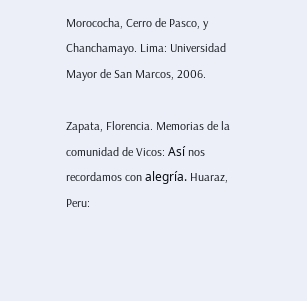Morococha, Cerro de Pasco, y Chanchamayo. Lima: Universidad Mayor de San Marcos, 2006.

Zapata, Florencia. Memorias de la comunidad de Vicos: Así nos recordamos con alegría. Huaraz, Peru: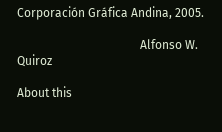Corporación Gráfica Andina, 2005.

                                         Alfonso W. Quiroz

About this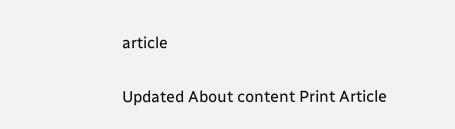article


Updated About content Print Article